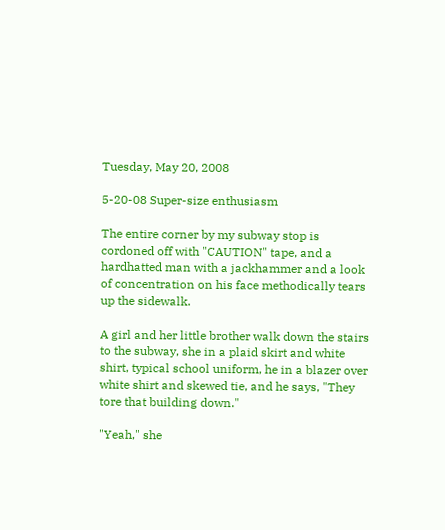Tuesday, May 20, 2008

5-20-08 Super-size enthusiasm

The entire corner by my subway stop is cordoned off with "CAUTION" tape, and a hardhatted man with a jackhammer and a look of concentration on his face methodically tears up the sidewalk.

A girl and her little brother walk down the stairs to the subway, she in a plaid skirt and white shirt, typical school uniform, he in a blazer over white shirt and skewed tie, and he says, "They tore that building down."

"Yeah," she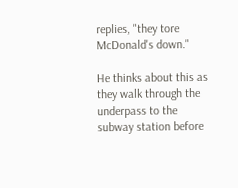replies, "they tore McDonald's down."

He thinks about this as they walk through the underpass to the subway station before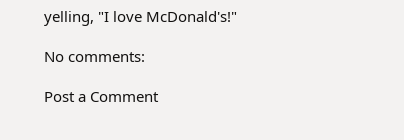yelling, "I love McDonald's!"

No comments:

Post a Comment